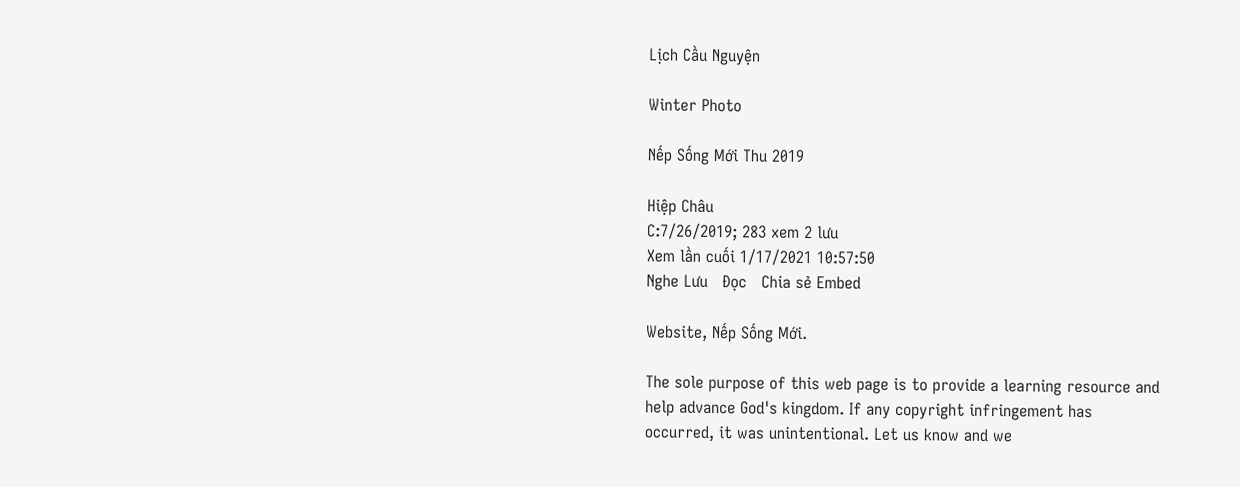Lịch Cầu Nguyện

Winter Photo

Nếp Sống Mới Thu 2019

Hiệp Châu
C:7/26/2019; 283 xem 2 lưu
Xem lần cuối 1/17/2021 10:57:50
Nghe Lưu   Đọc   Chia sẻ Embed

Website, Nếp Sống Mới.

The sole purpose of this web page is to provide a learning resource and help advance God's kingdom. If any copyright infringement has occurred, it was unintentional. Let us know and we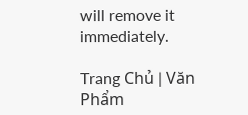will remove it immediately.

Trang Chủ | Văn Phẩm